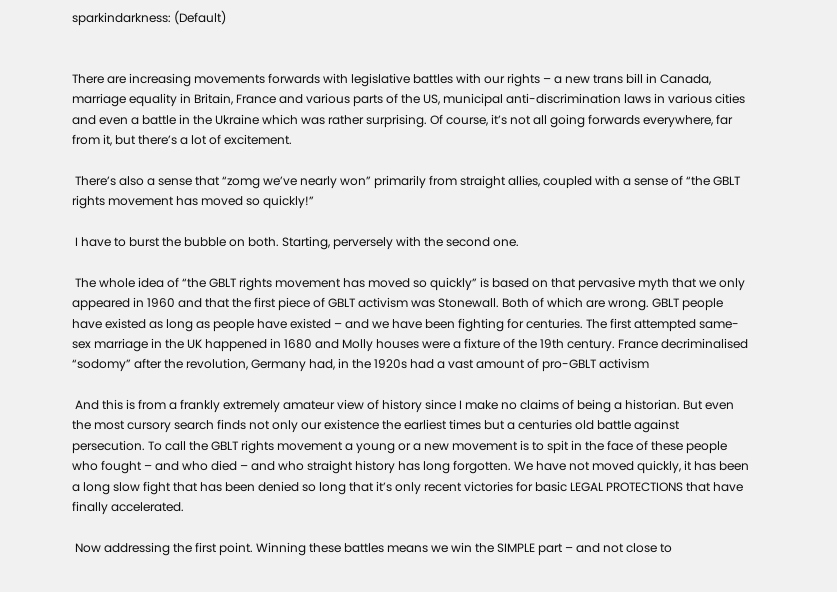sparkindarkness: (Default)


There are increasing movements forwards with legislative battles with our rights – a new trans bill in Canada, marriage equality in Britain, France and various parts of the US, municipal anti-discrimination laws in various cities and even a battle in the Ukraine which was rather surprising. Of course, it’s not all going forwards everywhere, far from it, but there’s a lot of excitement.

 There’s also a sense that “zomg we’ve nearly won” primarily from straight allies, coupled with a sense of “the GBLT rights movement has moved so quickly!”

 I have to burst the bubble on both. Starting, perversely with the second one.

 The whole idea of “the GBLT rights movement has moved so quickly” is based on that pervasive myth that we only appeared in 1960 and that the first piece of GBLT activism was Stonewall. Both of which are wrong. GBLT people have existed as long as people have existed – and we have been fighting for centuries. The first attempted same-sex marriage in the UK happened in 1680 and Molly houses were a fixture of the 19th century. France decriminalised “sodomy” after the revolution, Germany had, in the 1920s had a vast amount of pro-GBLT activism

 And this is from a frankly extremely amateur view of history since I make no claims of being a historian. But even the most cursory search finds not only our existence the earliest times but a centuries old battle against persecution. To call the GBLT rights movement a young or a new movement is to spit in the face of these people who fought – and who died – and who straight history has long forgotten. We have not moved quickly, it has been a long slow fight that has been denied so long that it’s only recent victories for basic LEGAL PROTECTIONS that have finally accelerated.

 Now addressing the first point. Winning these battles means we win the SIMPLE part – and not close to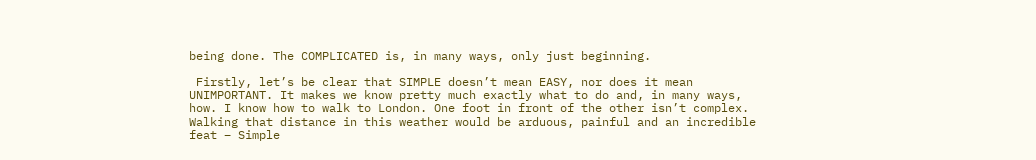being done. The COMPLICATED is, in many ways, only just beginning.

 Firstly, let’s be clear that SIMPLE doesn’t mean EASY, nor does it mean UNIMPORTANT. It makes we know pretty much exactly what to do and, in many ways, how. I know how to walk to London. One foot in front of the other isn’t complex. Walking that distance in this weather would be arduous, painful and an incredible feat – Simple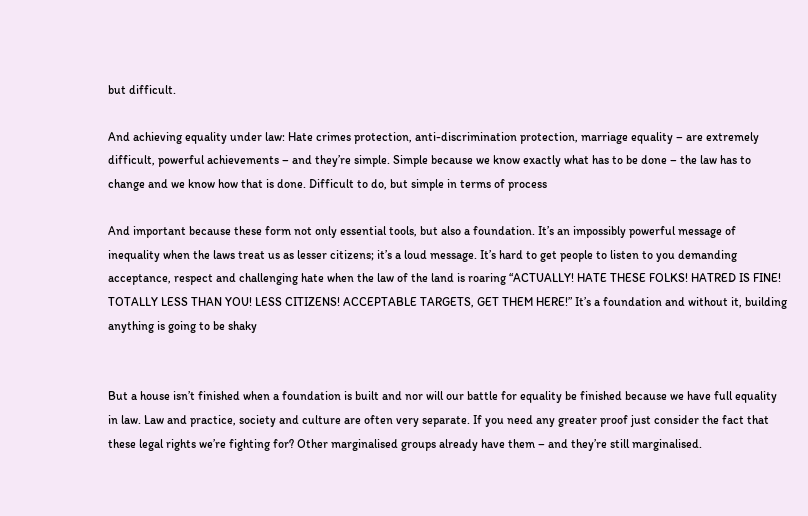but difficult.

And achieving equality under law: Hate crimes protection, anti-discrimination protection, marriage equality – are extremely difficult, powerful achievements – and they’re simple. Simple because we know exactly what has to be done – the law has to change and we know how that is done. Difficult to do, but simple in terms of process

And important because these form not only essential tools, but also a foundation. It’s an impossibly powerful message of inequality when the laws treat us as lesser citizens; it’s a loud message. It’s hard to get people to listen to you demanding acceptance, respect and challenging hate when the law of the land is roaring “ACTUALLY! HATE THESE FOLKS! HATRED IS FINE! TOTALLY LESS THAN YOU! LESS CITIZENS! ACCEPTABLE TARGETS, GET THEM HERE!” It’s a foundation and without it, building anything is going to be shaky


But a house isn’t finished when a foundation is built and nor will our battle for equality be finished because we have full equality in law. Law and practice, society and culture are often very separate. If you need any greater proof just consider the fact that these legal rights we’re fighting for? Other marginalised groups already have them – and they’re still marginalised.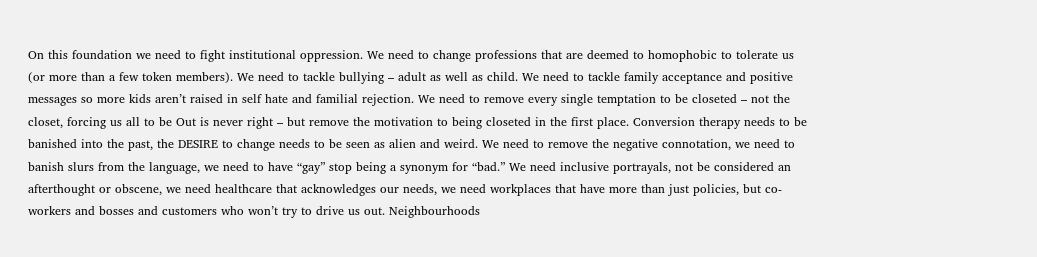On this foundation we need to fight institutional oppression. We need to change professions that are deemed to homophobic to tolerate us (or more than a few token members). We need to tackle bullying – adult as well as child. We need to tackle family acceptance and positive messages so more kids aren’t raised in self hate and familial rejection. We need to remove every single temptation to be closeted – not the closet, forcing us all to be Out is never right – but remove the motivation to being closeted in the first place. Conversion therapy needs to be banished into the past, the DESIRE to change needs to be seen as alien and weird. We need to remove the negative connotation, we need to banish slurs from the language, we need to have “gay” stop being a synonym for “bad.” We need inclusive portrayals, not be considered an afterthought or obscene, we need healthcare that acknowledges our needs, we need workplaces that have more than just policies, but co-workers and bosses and customers who won’t try to drive us out. Neighbourhoods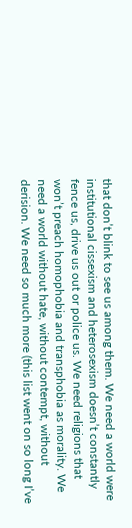that don’t blink to see us among them. We need a world were institutional cissexism and heterosexism doesn’t constantly fence us, drive us out or police us. We need religions that won’t preach homophobia and transphobia as morality. We need a world without hate, without contempt, without derision. We need so much more (this list went on so long I’ve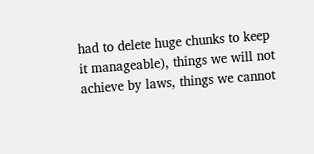had to delete huge chunks to keep it manageable), things we will not achieve by laws, things we cannot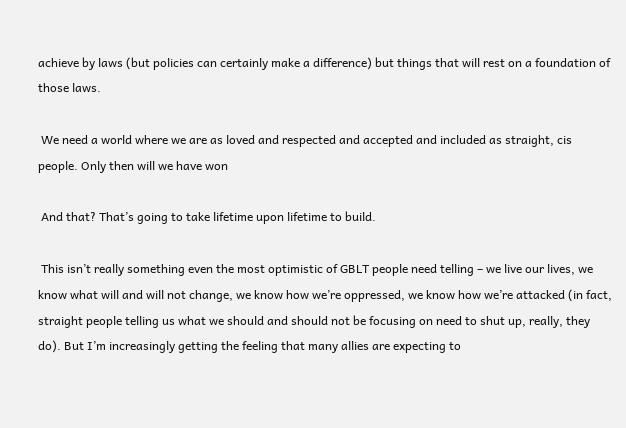achieve by laws (but policies can certainly make a difference) but things that will rest on a foundation of those laws.

 We need a world where we are as loved and respected and accepted and included as straight, cis people. Only then will we have won

 And that? That’s going to take lifetime upon lifetime to build.

 This isn’t really something even the most optimistic of GBLT people need telling – we live our lives, we know what will and will not change, we know how we’re oppressed, we know how we’re attacked (in fact, straight people telling us what we should and should not be focusing on need to shut up, really, they do). But I’m increasingly getting the feeling that many allies are expecting to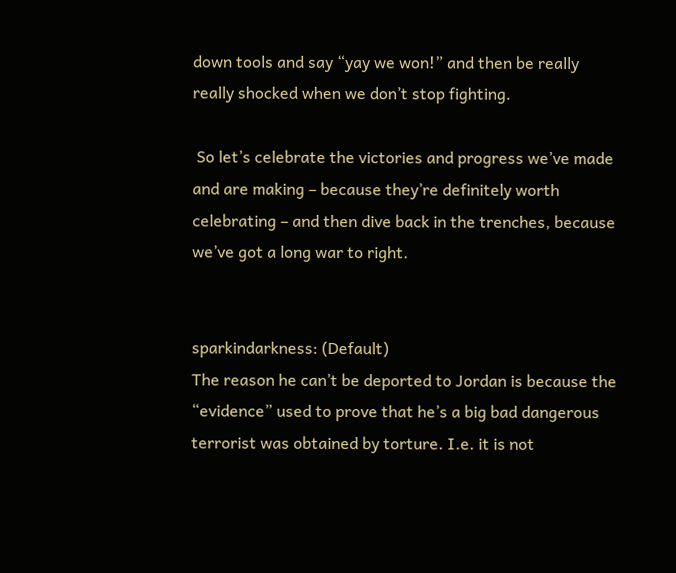down tools and say “yay we won!” and then be really really shocked when we don’t stop fighting.

 So let’s celebrate the victories and progress we’ve made and are making – because they’re definitely worth celebrating – and then dive back in the trenches, because we’ve got a long war to right.


sparkindarkness: (Default)
The reason he can’t be deported to Jordan is because the “evidence” used to prove that he’s a big bad dangerous terrorist was obtained by torture. I.e. it is not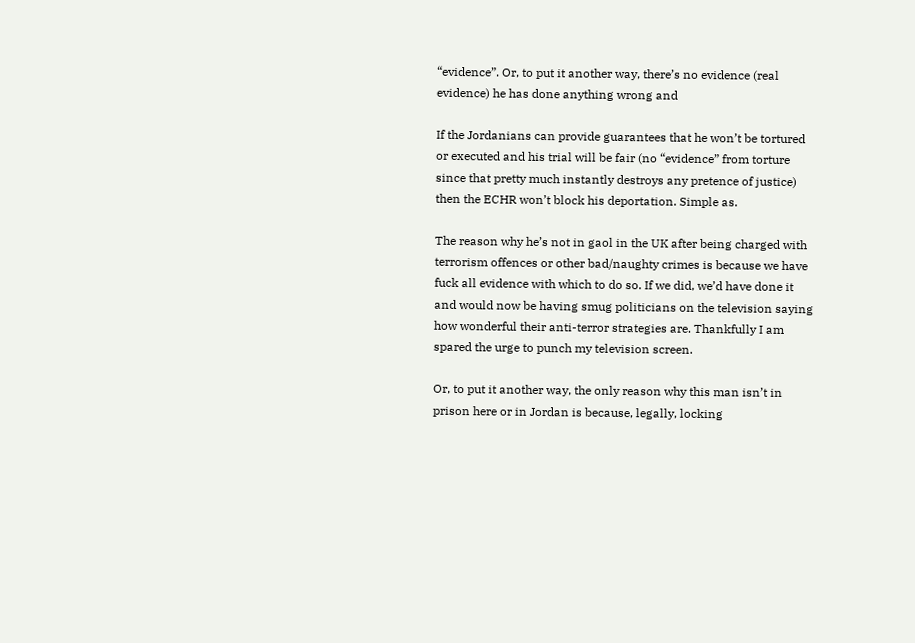“evidence”. Or, to put it another way, there’s no evidence (real evidence) he has done anything wrong and

If the Jordanians can provide guarantees that he won’t be tortured or executed and his trial will be fair (no “evidence” from torture since that pretty much instantly destroys any pretence of justice) then the ECHR won’t block his deportation. Simple as.

The reason why he’s not in gaol in the UK after being charged with terrorism offences or other bad/naughty crimes is because we have fuck all evidence with which to do so. If we did, we’d have done it and would now be having smug politicians on the television saying how wonderful their anti-terror strategies are. Thankfully I am spared the urge to punch my television screen.

Or, to put it another way, the only reason why this man isn’t in prison here or in Jordan is because, legally, locking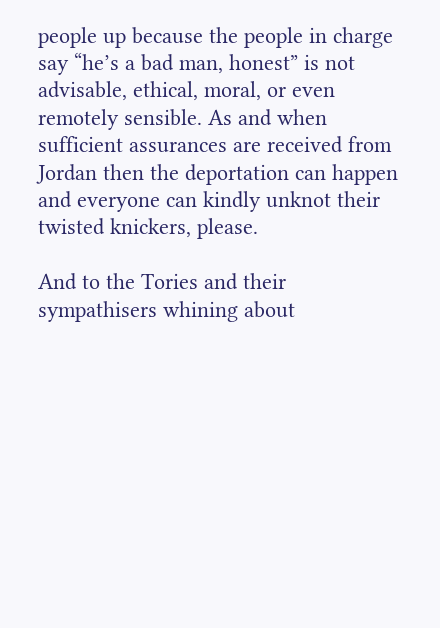people up because the people in charge say “he’s a bad man, honest” is not advisable, ethical, moral, or even remotely sensible. As and when sufficient assurances are received from Jordan then the deportation can happen and everyone can kindly unknot their twisted knickers, please.

And to the Tories and their sympathisers whining about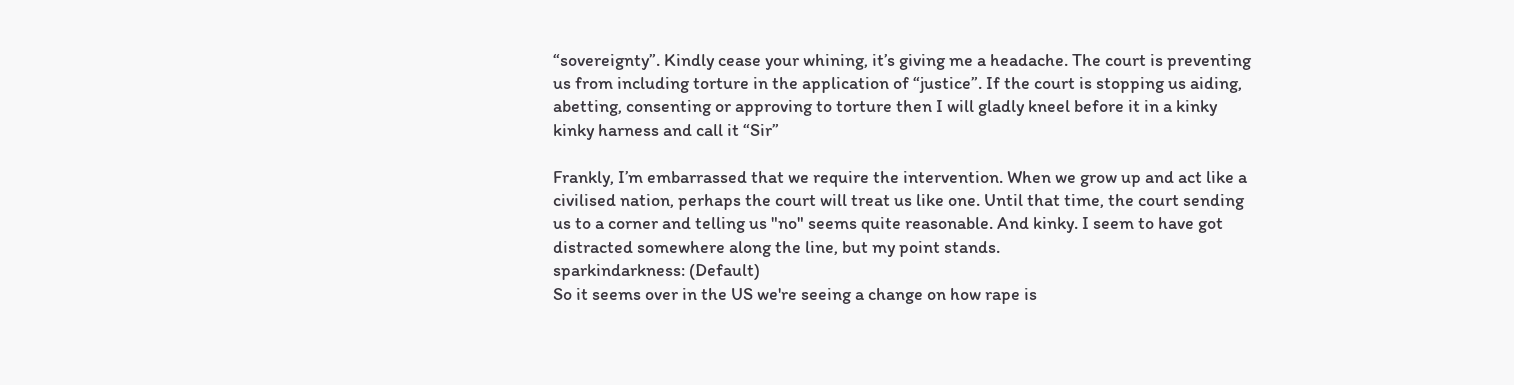“sovereignty”. Kindly cease your whining, it’s giving me a headache. The court is preventing us from including torture in the application of “justice”. If the court is stopping us aiding, abetting, consenting or approving to torture then I will gladly kneel before it in a kinky kinky harness and call it “Sir”

Frankly, I’m embarrassed that we require the intervention. When we grow up and act like a civilised nation, perhaps the court will treat us like one. Until that time, the court sending us to a corner and telling us "no" seems quite reasonable. And kinky. I seem to have got distracted somewhere along the line, but my point stands.
sparkindarkness: (Default)
So it seems over in the US we're seeing a change on how rape is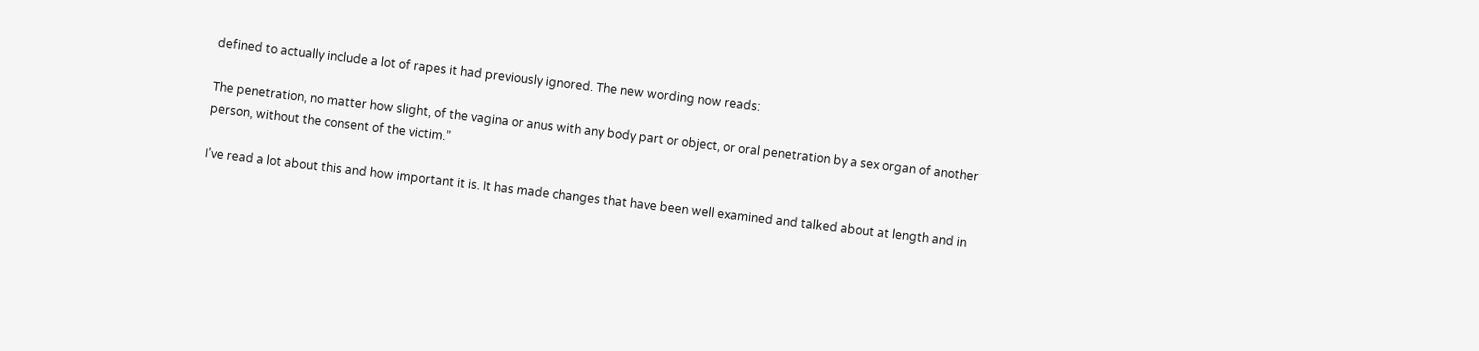defined to actually include a lot of rapes it had previously ignored. The new wording now reads:

The penetration, no matter how slight, of the vagina or anus with any body part or object, or oral penetration by a sex organ of another person, without the consent of the victim.”

I’ve read a lot about this and how important it is. It has made changes that have been well examined and talked about at length and in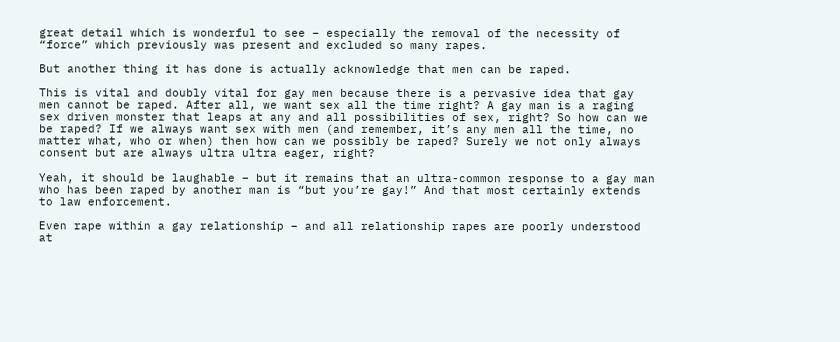great detail which is wonderful to see – especially the removal of the necessity of “force” which previously was present and excluded so many rapes.

But another thing it has done is actually acknowledge that men can be raped.

This is vital and doubly vital for gay men because there is a pervasive idea that gay men cannot be raped. After all, we want sex all the time right? A gay man is a raging sex driven monster that leaps at any and all possibilities of sex, right? So how can we be raped? If we always want sex with men (and remember, it’s any men all the time, no matter what, who or when) then how can we possibly be raped? Surely we not only always consent but are always ultra ultra eager, right?

Yeah, it should be laughable – but it remains that an ultra-common response to a gay man who has been raped by another man is “but you’re gay!” And that most certainly extends to law enforcement.

Even rape within a gay relationship – and all relationship rapes are poorly understood at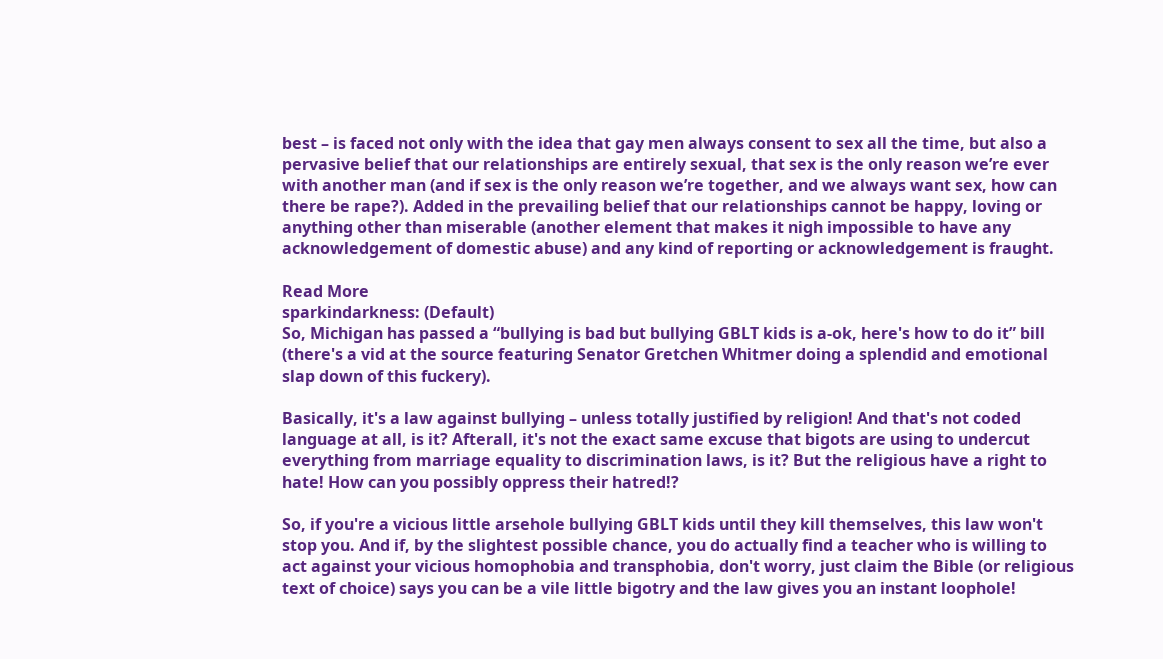best – is faced not only with the idea that gay men always consent to sex all the time, but also a pervasive belief that our relationships are entirely sexual, that sex is the only reason we’re ever with another man (and if sex is the only reason we’re together, and we always want sex, how can there be rape?). Added in the prevailing belief that our relationships cannot be happy, loving or anything other than miserable (another element that makes it nigh impossible to have any acknowledgement of domestic abuse) and any kind of reporting or acknowledgement is fraught.

Read More
sparkindarkness: (Default)
So, Michigan has passed a “bullying is bad but bullying GBLT kids is a-ok, here's how to do it” bill (there's a vid at the source featuring Senator Gretchen Whitmer doing a splendid and emotional slap down of this fuckery).

Basically, it's a law against bullying – unless totally justified by religion! And that's not coded language at all, is it? Afterall, it's not the exact same excuse that bigots are using to undercut everything from marriage equality to discrimination laws, is it? But the religious have a right to hate! How can you possibly oppress their hatred!?

So, if you're a vicious little arsehole bullying GBLT kids until they kill themselves, this law won't stop you. And if, by the slightest possible chance, you do actually find a teacher who is willing to act against your vicious homophobia and transphobia, don't worry, just claim the Bible (or religious text of choice) says you can be a vile little bigotry and the law gives you an instant loophole!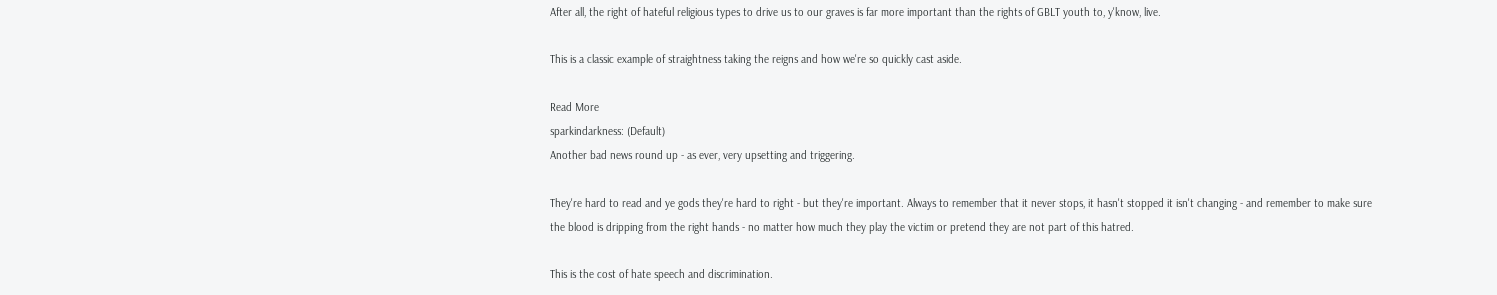After all, the right of hateful religious types to drive us to our graves is far more important than the rights of GBLT youth to, y'know, live.

This is a classic example of straightness taking the reigns and how we're so quickly cast aside.

Read More
sparkindarkness: (Default)
Another bad news round up - as ever, very upsetting and triggering.

They're hard to read and ye gods they're hard to right - but they're important. Always to remember that it never stops, it hasn't stopped it isn't changing - and remember to make sure the blood is dripping from the right hands - no matter how much they play the victim or pretend they are not part of this hatred.

This is the cost of hate speech and discrimination.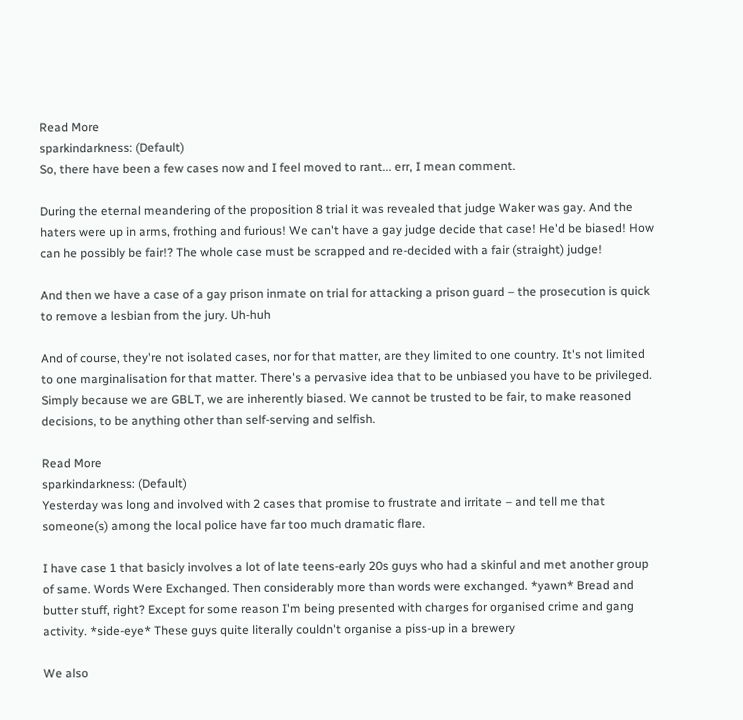Read More
sparkindarkness: (Default)
So, there have been a few cases now and I feel moved to rant... err, I mean comment.

During the eternal meandering of the proposition 8 trial it was revealed that judge Waker was gay. And the haters were up in arms, frothing and furious! We can't have a gay judge decide that case! He'd be biased! How can he possibly be fair!? The whole case must be scrapped and re-decided with a fair (straight) judge!

And then we have a case of a gay prison inmate on trial for attacking a prison guard – the prosecution is quick to remove a lesbian from the jury. Uh-huh

And of course, they're not isolated cases, nor for that matter, are they limited to one country. It's not limited to one marginalisation for that matter. There's a pervasive idea that to be unbiased you have to be privileged. Simply because we are GBLT, we are inherently biased. We cannot be trusted to be fair, to make reasoned decisions, to be anything other than self-serving and selfish.

Read More
sparkindarkness: (Default)
Yesterday was long and involved with 2 cases that promise to frustrate and irritate – and tell me that someone(s) among the local police have far too much dramatic flare.

I have case 1 that basicly involves a lot of late teens-early 20s guys who had a skinful and met another group of same. Words Were Exchanged. Then considerably more than words were exchanged. *yawn* Bread and butter stuff, right? Except for some reason I'm being presented with charges for organised crime and gang activity. *side-eye* These guys quite literally couldn't organise a piss-up in a brewery

We also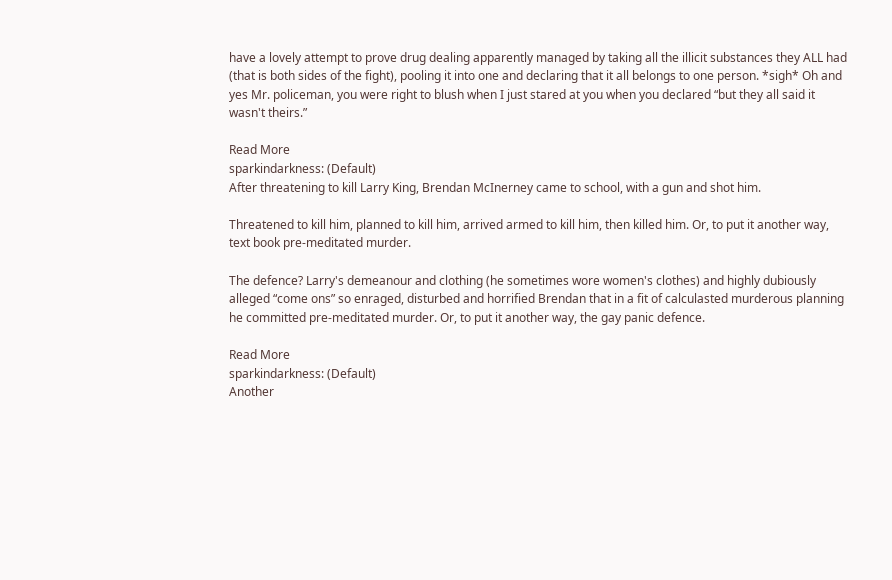have a lovely attempt to prove drug dealing apparently managed by taking all the illicit substances they ALL had (that is both sides of the fight), pooling it into one and declaring that it all belongs to one person. *sigh* Oh and yes Mr. policeman, you were right to blush when I just stared at you when you declared “but they all said it wasn't theirs.”

Read More
sparkindarkness: (Default)
After threatening to kill Larry King, Brendan McInerney came to school, with a gun and shot him.

Threatened to kill him, planned to kill him, arrived armed to kill him, then killed him. Or, to put it another way, text book pre-meditated murder.

The defence? Larry's demeanour and clothing (he sometimes wore women's clothes) and highly dubiously alleged “come ons” so enraged, disturbed and horrified Brendan that in a fit of calculasted murderous planning he committed pre-meditated murder. Or, to put it another way, the gay panic defence.

Read More
sparkindarkness: (Default)
Another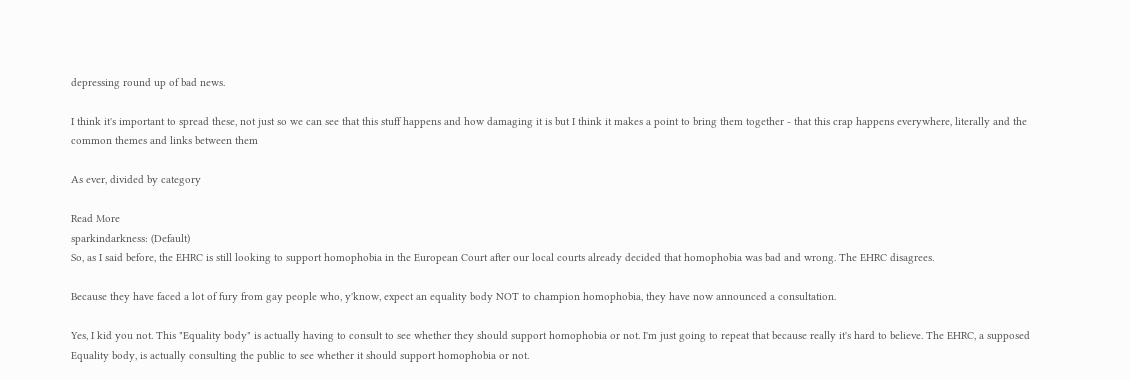depressing round up of bad news.

I think it's important to spread these, not just so we can see that this stuff happens and how damaging it is but I think it makes a point to bring them together - that this crap happens everywhere, literally and the common themes and links between them

As ever, divided by category

Read More
sparkindarkness: (Default)
So, as I said before, the EHRC is still looking to support homophobia in the European Court after our local courts already decided that homophobia was bad and wrong. The EHRC disagrees.

Because they have faced a lot of fury from gay people who, y'know, expect an equality body NOT to champion homophobia, they have now announced a consultation.

Yes, I kid you not. This "Equality body" is actually having to consult to see whether they should support homophobia or not. I'm just going to repeat that because really it's hard to believe. The EHRC, a supposed Equality body, is actually consulting the public to see whether it should support homophobia or not.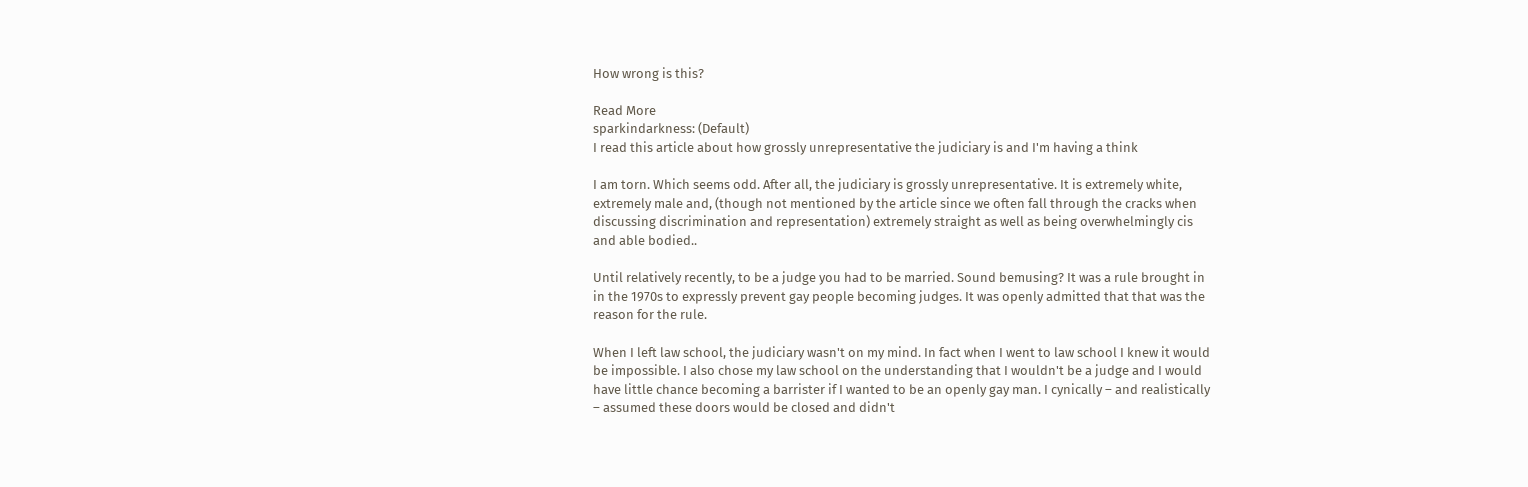How wrong is this?

Read More
sparkindarkness: (Default)
I read this article about how grossly unrepresentative the judiciary is and I'm having a think

I am torn. Which seems odd. After all, the judiciary is grossly unrepresentative. It is extremely white, extremely male and, (though not mentioned by the article since we often fall through the cracks when discussing discrimination and representation) extremely straight as well as being overwhelmingly cis and able bodied..

Until relatively recently, to be a judge you had to be married. Sound bemusing? It was a rule brought in in the 1970s to expressly prevent gay people becoming judges. It was openly admitted that that was the reason for the rule.

When I left law school, the judiciary wasn't on my mind. In fact when I went to law school I knew it would be impossible. I also chose my law school on the understanding that I wouldn't be a judge and I would have little chance becoming a barrister if I wanted to be an openly gay man. I cynically – and realistically – assumed these doors would be closed and didn't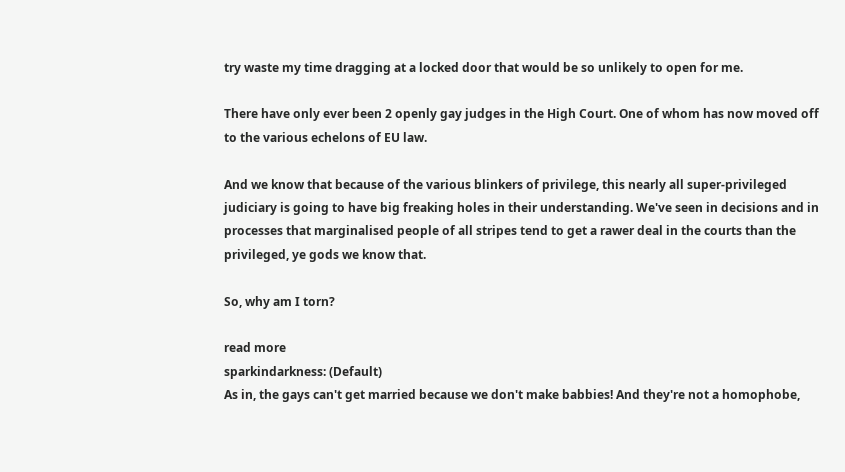try waste my time dragging at a locked door that would be so unlikely to open for me.

There have only ever been 2 openly gay judges in the High Court. One of whom has now moved off to the various echelons of EU law.

And we know that because of the various blinkers of privilege, this nearly all super-privileged judiciary is going to have big freaking holes in their understanding. We've seen in decisions and in processes that marginalised people of all stripes tend to get a rawer deal in the courts than the privileged, ye gods we know that.

So, why am I torn?

read more
sparkindarkness: (Default)
As in, the gays can't get married because we don't make babbies! And they're not a homophobe,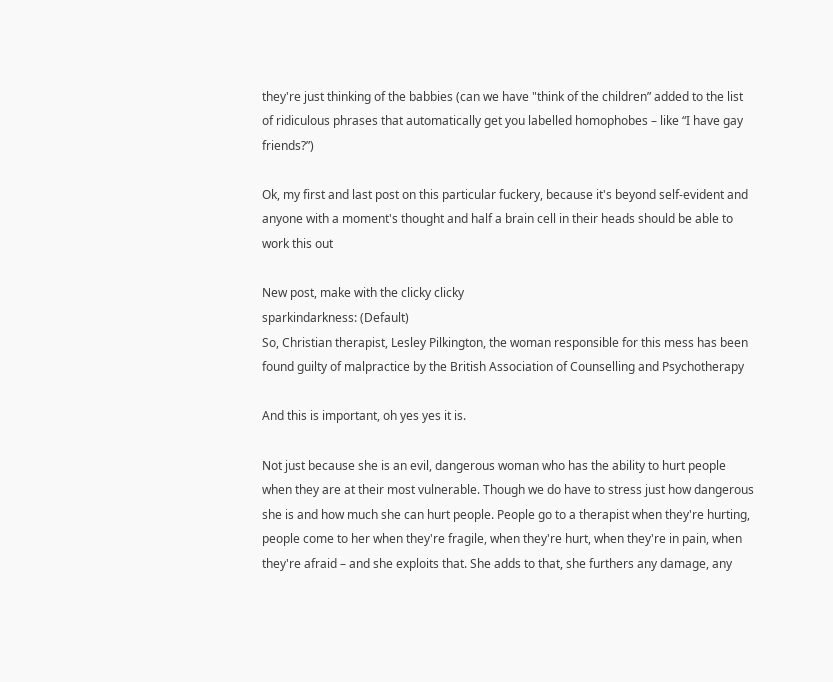they're just thinking of the babbies (can we have "think of the children” added to the list of ridiculous phrases that automatically get you labelled homophobes – like “I have gay friends?”)

Ok, my first and last post on this particular fuckery, because it's beyond self-evident and anyone with a moment's thought and half a brain cell in their heads should be able to work this out

New post, make with the clicky clicky
sparkindarkness: (Default)
So, Christian therapist, Lesley Pilkington, the woman responsible for this mess has been found guilty of malpractice by the British Association of Counselling and Psychotherapy

And this is important, oh yes yes it is.

Not just because she is an evil, dangerous woman who has the ability to hurt people when they are at their most vulnerable. Though we do have to stress just how dangerous she is and how much she can hurt people. People go to a therapist when they're hurting, people come to her when they're fragile, when they're hurt, when they're in pain, when they're afraid – and she exploits that. She adds to that, she furthers any damage, any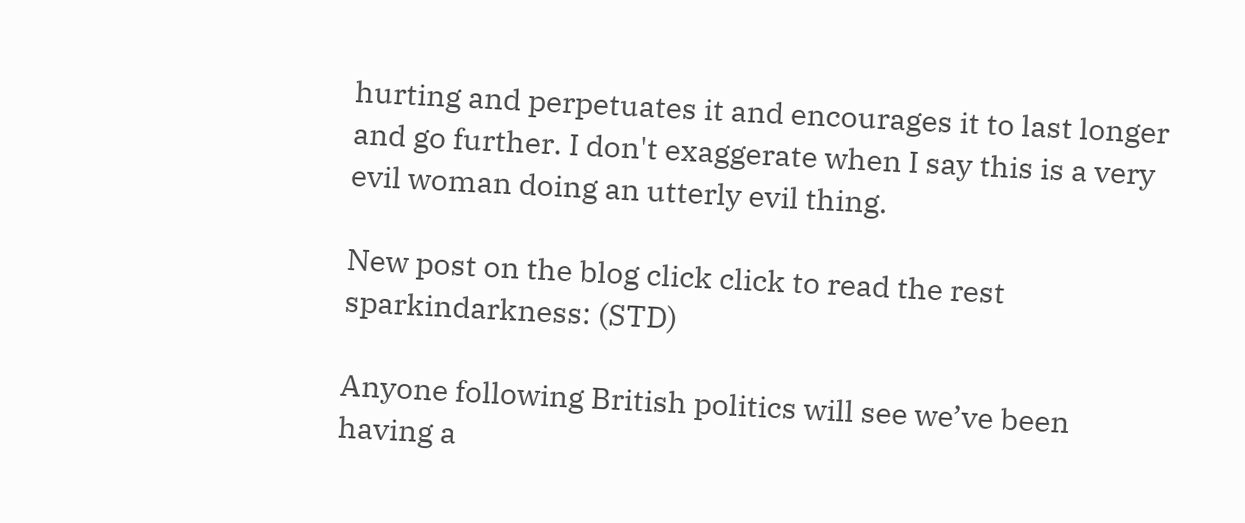hurting and perpetuates it and encourages it to last longer and go further. I don't exaggerate when I say this is a very evil woman doing an utterly evil thing.

New post on the blog click click to read the rest
sparkindarkness: (STD)

Anyone following British politics will see we’ve been having a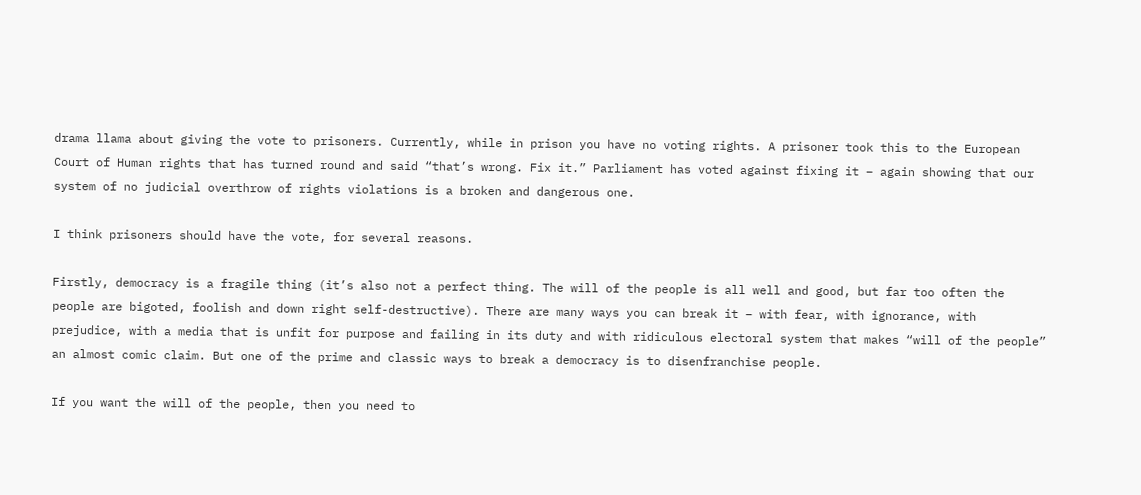drama llama about giving the vote to prisoners. Currently, while in prison you have no voting rights. A prisoner took this to the European Court of Human rights that has turned round and said “that’s wrong. Fix it.” Parliament has voted against fixing it – again showing that our system of no judicial overthrow of rights violations is a broken and dangerous one.

I think prisoners should have the vote, for several reasons.

Firstly, democracy is a fragile thing (it’s also not a perfect thing. The will of the people is all well and good, but far too often the people are bigoted, foolish and down right self-destructive). There are many ways you can break it – with fear, with ignorance, with prejudice, with a media that is unfit for purpose and failing in its duty and with ridiculous electoral system that makes “will of the people” an almost comic claim. But one of the prime and classic ways to break a democracy is to disenfranchise people.

If you want the will of the people, then you need to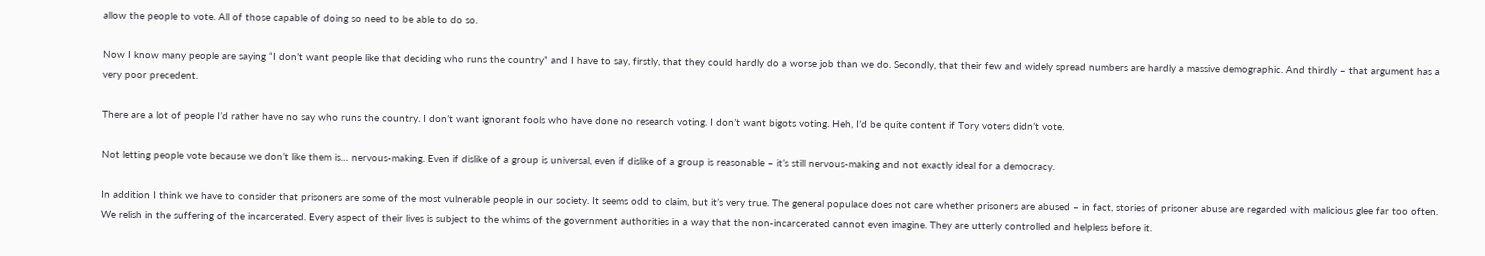allow the people to vote. All of those capable of doing so need to be able to do so.

Now I know many people are saying “I don’t want people like that deciding who runs the country” and I have to say, firstly, that they could hardly do a worse job than we do. Secondly, that their few and widely spread numbers are hardly a massive demographic. And thirdly – that argument has a very poor precedent.

There are a lot of people I’d rather have no say who runs the country. I don’t want ignorant fools who have done no research voting. I don’t want bigots voting. Heh, I’d be quite content if Tory voters didn’t vote.

Not letting people vote because we don’t like them is… nervous-making. Even if dislike of a group is universal, even if dislike of a group is reasonable – it’s still nervous-making and not exactly ideal for a democracy.

In addition I think we have to consider that prisoners are some of the most vulnerable people in our society. It seems odd to claim, but it’s very true. The general populace does not care whether prisoners are abused – in fact, stories of prisoner abuse are regarded with malicious glee far too often. We relish in the suffering of the incarcerated. Every aspect of their lives is subject to the whims of the government authorities in a way that the non-incarcerated cannot even imagine. They are utterly controlled and helpless before it.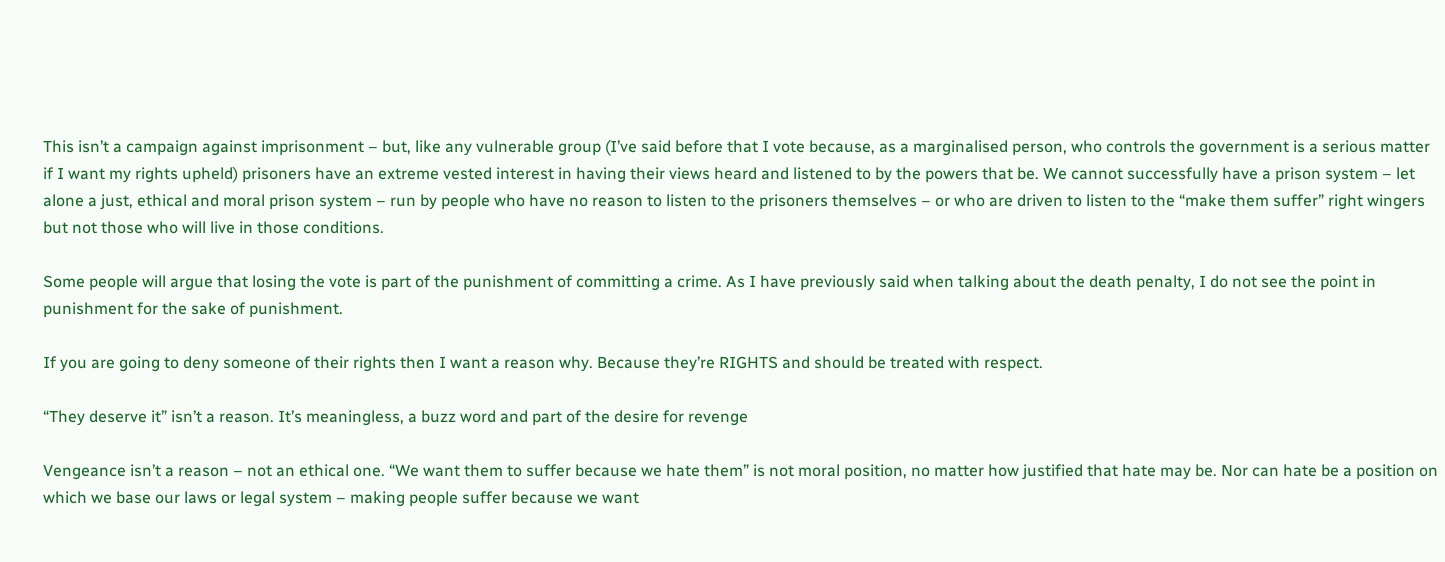This isn’t a campaign against imprisonment – but, like any vulnerable group (I’ve said before that I vote because, as a marginalised person, who controls the government is a serious matter if I want my rights upheld) prisoners have an extreme vested interest in having their views heard and listened to by the powers that be. We cannot successfully have a prison system – let alone a just, ethical and moral prison system – run by people who have no reason to listen to the prisoners themselves – or who are driven to listen to the “make them suffer” right wingers but not those who will live in those conditions.

Some people will argue that losing the vote is part of the punishment of committing a crime. As I have previously said when talking about the death penalty, I do not see the point in punishment for the sake of punishment.

If you are going to deny someone of their rights then I want a reason why. Because they’re RIGHTS and should be treated with respect.

“They deserve it” isn’t a reason. It’s meaningless, a buzz word and part of the desire for revenge

Vengeance isn’t a reason – not an ethical one. “We want them to suffer because we hate them” is not moral position, no matter how justified that hate may be. Nor can hate be a position on which we base our laws or legal system – making people suffer because we want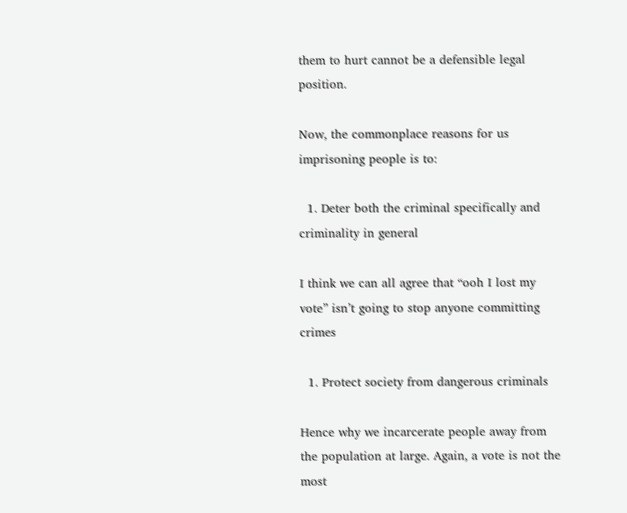them to hurt cannot be a defensible legal position.

Now, the commonplace reasons for us imprisoning people is to:

  1. Deter both the criminal specifically and criminality in general

I think we can all agree that “ooh I lost my vote” isn’t going to stop anyone committing crimes

  1. Protect society from dangerous criminals

Hence why we incarcerate people away from the population at large. Again, a vote is not the most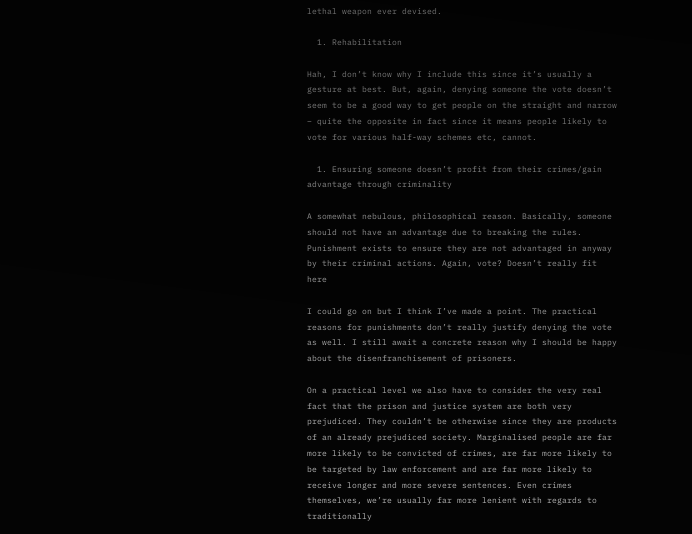lethal weapon ever devised.

  1. Rehabilitation

Hah, I don’t know why I include this since it’s usually a gesture at best. But, again, denying someone the vote doesn’t seem to be a good way to get people on the straight and narrow – quite the opposite in fact since it means people likely to vote for various half-way schemes etc, cannot.

  1. Ensuring someone doesn’t profit from their crimes/gain advantage through criminality

A somewhat nebulous, philosophical reason. Basically, someone should not have an advantage due to breaking the rules. Punishment exists to ensure they are not advantaged in anyway by their criminal actions. Again, vote? Doesn’t really fit here

I could go on but I think I’ve made a point. The practical reasons for punishments don’t really justify denying the vote as well. I still await a concrete reason why I should be happy about the disenfranchisement of prisoners.

On a practical level we also have to consider the very real fact that the prison and justice system are both very prejudiced. They couldn’t be otherwise since they are products of an already prejudiced society. Marginalised people are far more likely to be convicted of crimes, are far more likely to be targeted by law enforcement and are far more likely to receive longer and more severe sentences. Even crimes themselves, we’re usually far more lenient with regards to traditionally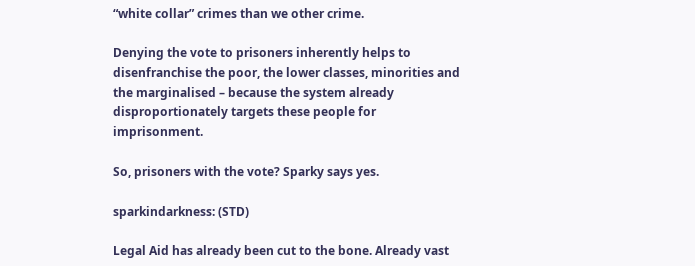“white collar” crimes than we other crime.

Denying the vote to prisoners inherently helps to disenfranchise the poor, the lower classes, minorities and the marginalised – because the system already disproportionately targets these people for imprisonment.

So, prisoners with the vote? Sparky says yes.

sparkindarkness: (STD)

Legal Aid has already been cut to the bone. Already vast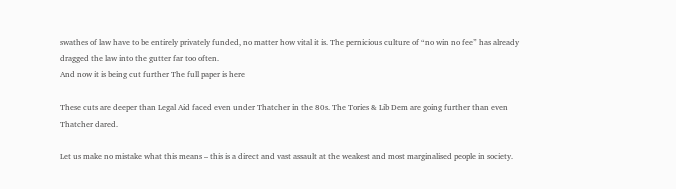swathes of law have to be entirely privately funded, no matter how vital it is. The pernicious culture of “no win no fee” has already dragged the law into the gutter far too often.
And now it is being cut further The full paper is here

These cuts are deeper than Legal Aid faced even under Thatcher in the 80s. The Tories & Lib Dem are going further than even Thatcher dared.

Let us make no mistake what this means – this is a direct and vast assault at the weakest and most marginalised people in society.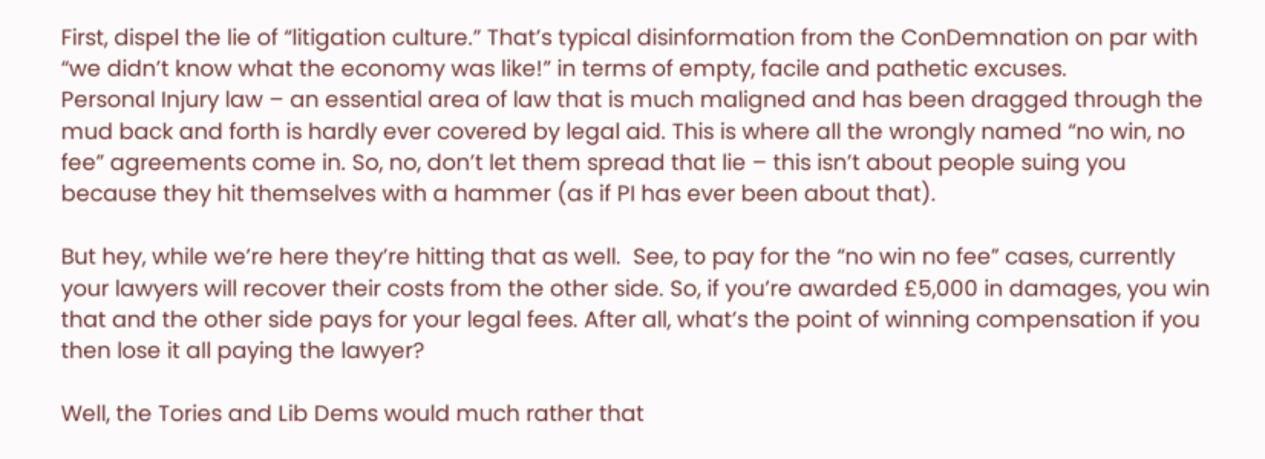First, dispel the lie of “litigation culture.” That’s typical disinformation from the ConDemnation on par with “we didn’t know what the economy was like!” in terms of empty, facile and pathetic excuses.
Personal Injury law – an essential area of law that is much maligned and has been dragged through the mud back and forth is hardly ever covered by legal aid. This is where all the wrongly named “no win, no fee” agreements come in. So, no, don’t let them spread that lie – this isn’t about people suing you because they hit themselves with a hammer (as if PI has ever been about that).

But hey, while we’re here they’re hitting that as well.  See, to pay for the “no win no fee” cases, currently your lawyers will recover their costs from the other side. So, if you’re awarded £5,000 in damages, you win that and the other side pays for your legal fees. After all, what’s the point of winning compensation if you then lose it all paying the lawyer?

Well, the Tories and Lib Dems would much rather that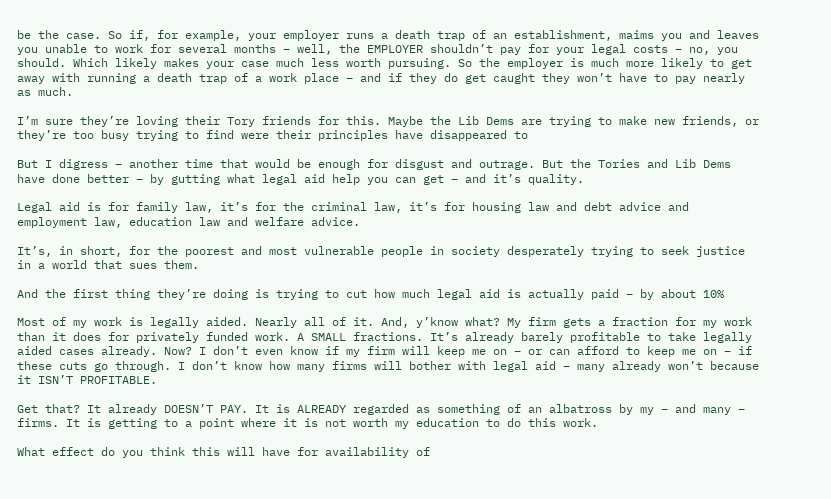be the case. So if, for example, your employer runs a death trap of an establishment, maims you and leaves you unable to work for several months – well, the EMPLOYER shouldn’t pay for your legal costs – no, you should. Which likely makes your case much less worth pursuing. So the employer is much more likely to get away with running a death trap of a work place – and if they do get caught they won’t have to pay nearly as much.

I’m sure they’re loving their Tory friends for this. Maybe the Lib Dems are trying to make new friends, or they’re too busy trying to find were their principles have disappeared to

But I digress – another time that would be enough for disgust and outrage. But the Tories and Lib Dems have done better – by gutting what legal aid help you can get – and it’s quality.

Legal aid is for family law, it’s for the criminal law, it’s for housing law and debt advice and employment law, education law and welfare advice.

It’s, in short, for the poorest and most vulnerable people in society desperately trying to seek justice in a world that sues them.

And the first thing they’re doing is trying to cut how much legal aid is actually paid – by about 10%

Most of my work is legally aided. Nearly all of it. And, y’know what? My firm gets a fraction for my work than it does for privately funded work. A SMALL fractions. It’s already barely profitable to take legally aided cases already. Now? I don’t even know if my firm will keep me on – or can afford to keep me on – if these cuts go through. I don’t know how many firms will bother with legal aid – many already won’t because it ISN’T PROFITABLE.

Get that? It already DOESN’T PAY. It is ALREADY regarded as something of an albatross by my – and many – firms. It is getting to a point where it is not worth my education to do this work.

What effect do you think this will have for availability of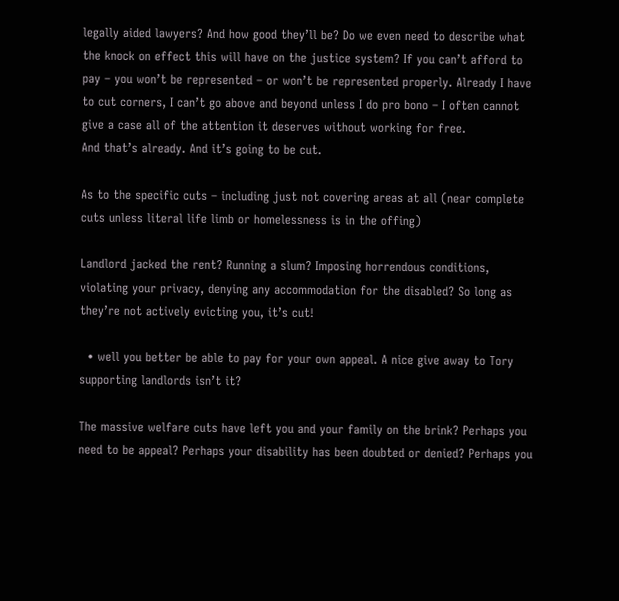legally aided lawyers? And how good they’ll be? Do we even need to describe what the knock on effect this will have on the justice system? If you can’t afford to pay – you won’t be represented – or won’t be represented properly. Already I have to cut corners, I can’t go above and beyond unless I do pro bono – I often cannot give a case all of the attention it deserves without working for free.
And that’s already. And it’s going to be cut.

As to the specific cuts – including just not covering areas at all (near complete cuts unless literal life limb or homelessness is in the offing)

Landlord jacked the rent? Running a slum? Imposing horrendous conditions, violating your privacy, denying any accommodation for the disabled? So long as they’re not actively evicting you, it’s cut!

  • well you better be able to pay for your own appeal. A nice give away to Tory supporting landlords isn’t it?

The massive welfare cuts have left you and your family on the brink? Perhaps you need to be appeal? Perhaps your disability has been doubted or denied? Perhaps you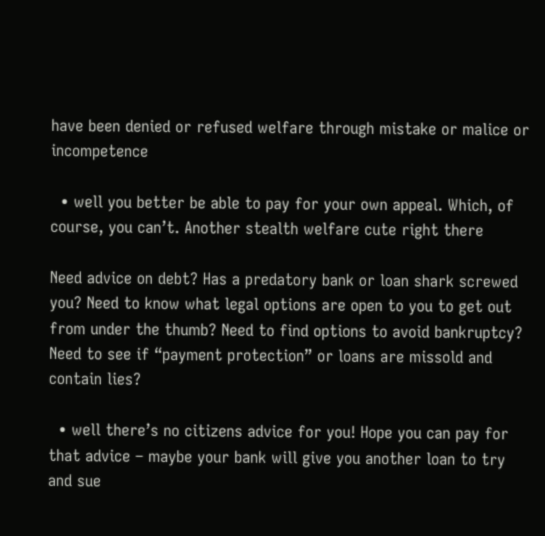have been denied or refused welfare through mistake or malice or incompetence

  • well you better be able to pay for your own appeal. Which, of course, you can’t. Another stealth welfare cute right there

Need advice on debt? Has a predatory bank or loan shark screwed you? Need to know what legal options are open to you to get out from under the thumb? Need to find options to avoid bankruptcy? Need to see if “payment protection” or loans are missold and contain lies?

  • well there’s no citizens advice for you! Hope you can pay for that advice – maybe your bank will give you another loan to try and sue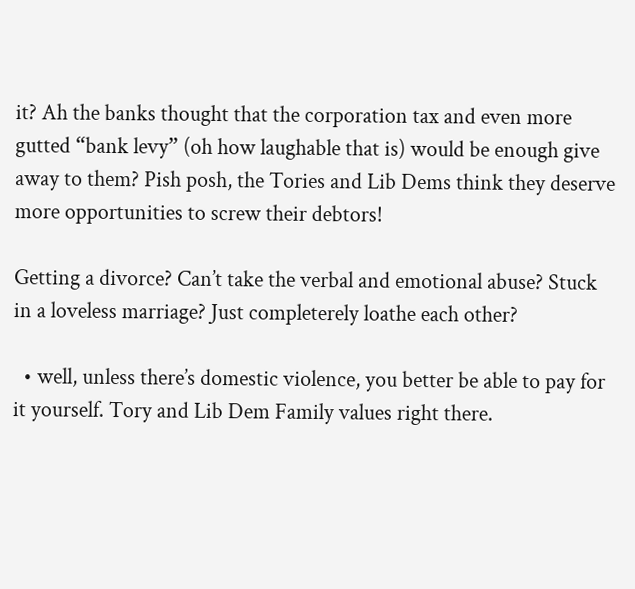it? Ah the banks thought that the corporation tax and even more gutted “bank levy” (oh how laughable that is) would be enough give away to them? Pish posh, the Tories and Lib Dems think they deserve more opportunities to screw their debtors!

Getting a divorce? Can’t take the verbal and emotional abuse? Stuck in a loveless marriage? Just completerely loathe each other?

  • well, unless there’s domestic violence, you better be able to pay for it yourself. Tory and Lib Dem Family values right there.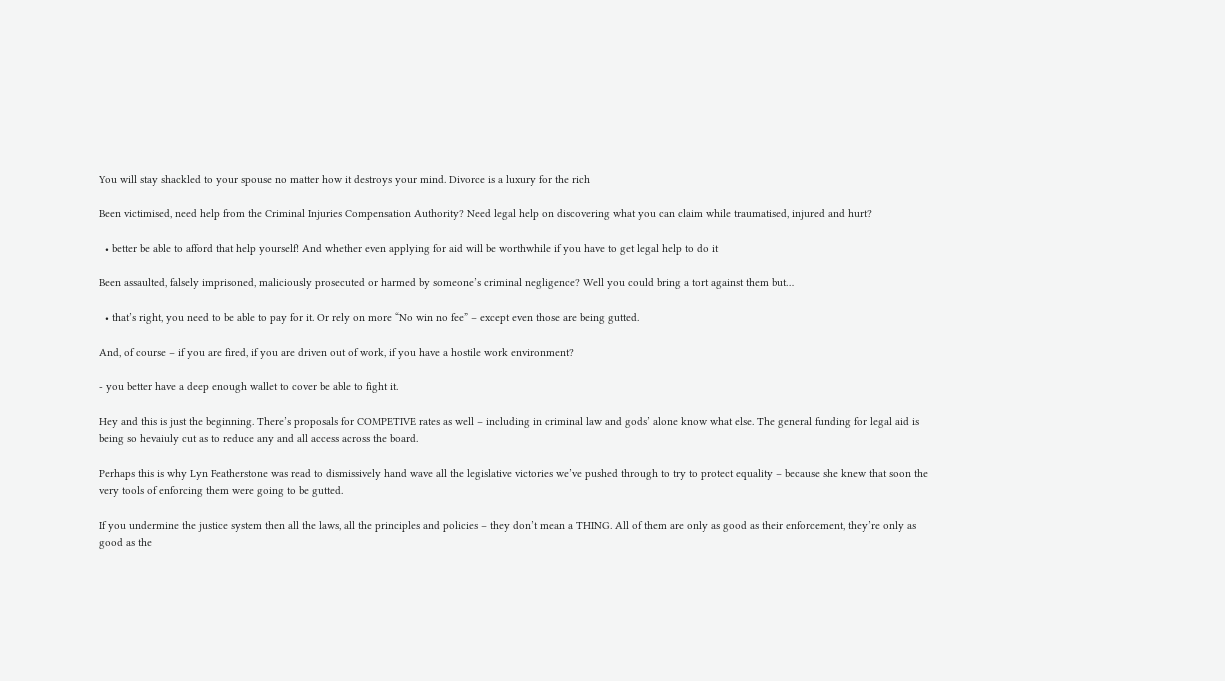You will stay shackled to your spouse no matter how it destroys your mind. Divorce is a luxury for the rich

Been victimised, need help from the Criminal Injuries Compensation Authority? Need legal help on discovering what you can claim while traumatised, injured and hurt?

  • better be able to afford that help yourself! And whether even applying for aid will be worthwhile if you have to get legal help to do it

Been assaulted, falsely imprisoned, maliciously prosecuted or harmed by someone’s criminal negligence? Well you could bring a tort against them but…

  • that’s right, you need to be able to pay for it. Or rely on more “No win no fee” – except even those are being gutted.

And, of course – if you are fired, if you are driven out of work, if you have a hostile work environment?

- you better have a deep enough wallet to cover be able to fight it.

Hey and this is just the beginning. There’s proposals for COMPETIVE rates as well – including in criminal law and gods’ alone know what else. The general funding for legal aid is being so hevaiuly cut as to reduce any and all access across the board.

Perhaps this is why Lyn Featherstone was read to dismissively hand wave all the legislative victories we’ve pushed through to try to protect equality – because she knew that soon the very tools of enforcing them were going to be gutted.

If you undermine the justice system then all the laws, all the principles and policies – they don’t mean a THING. All of them are only as good as their enforcement, they’re only as good as the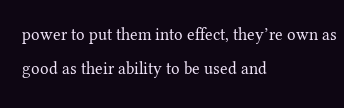power to put them into effect, they’re own as good as their ability to be used and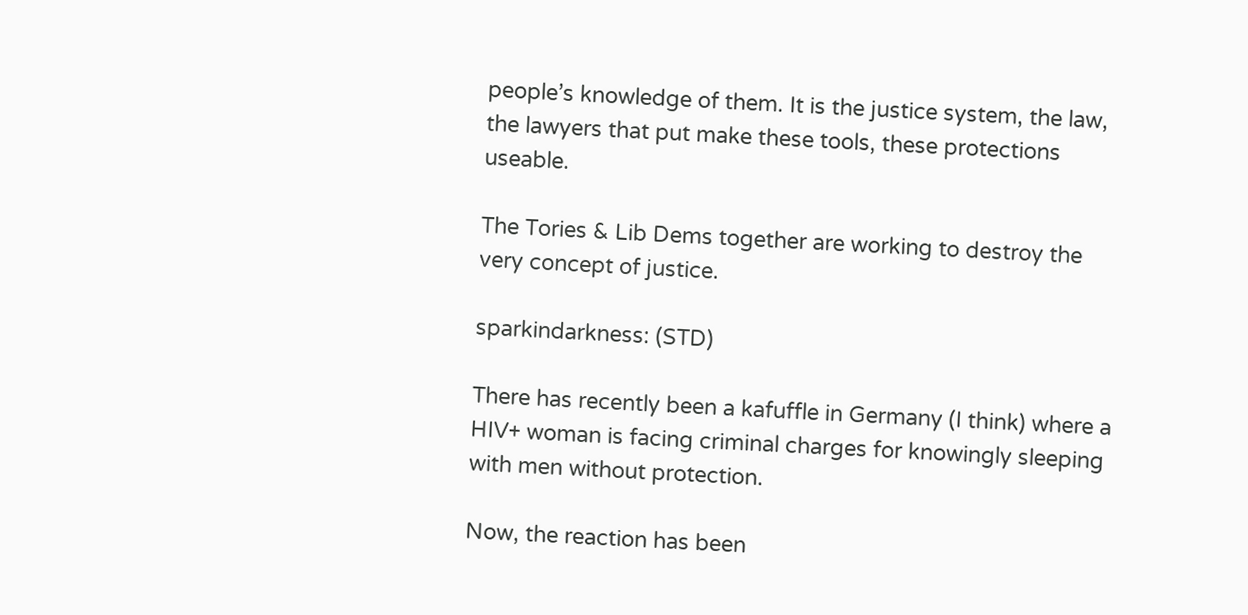people’s knowledge of them. It is the justice system, the law, the lawyers that put make these tools, these protections useable.

The Tories & Lib Dems together are working to destroy the very concept of justice.

sparkindarkness: (STD)

There has recently been a kafuffle in Germany (I think) where a HIV+ woman is facing criminal charges for knowingly sleeping with men without protection.

Now, the reaction has been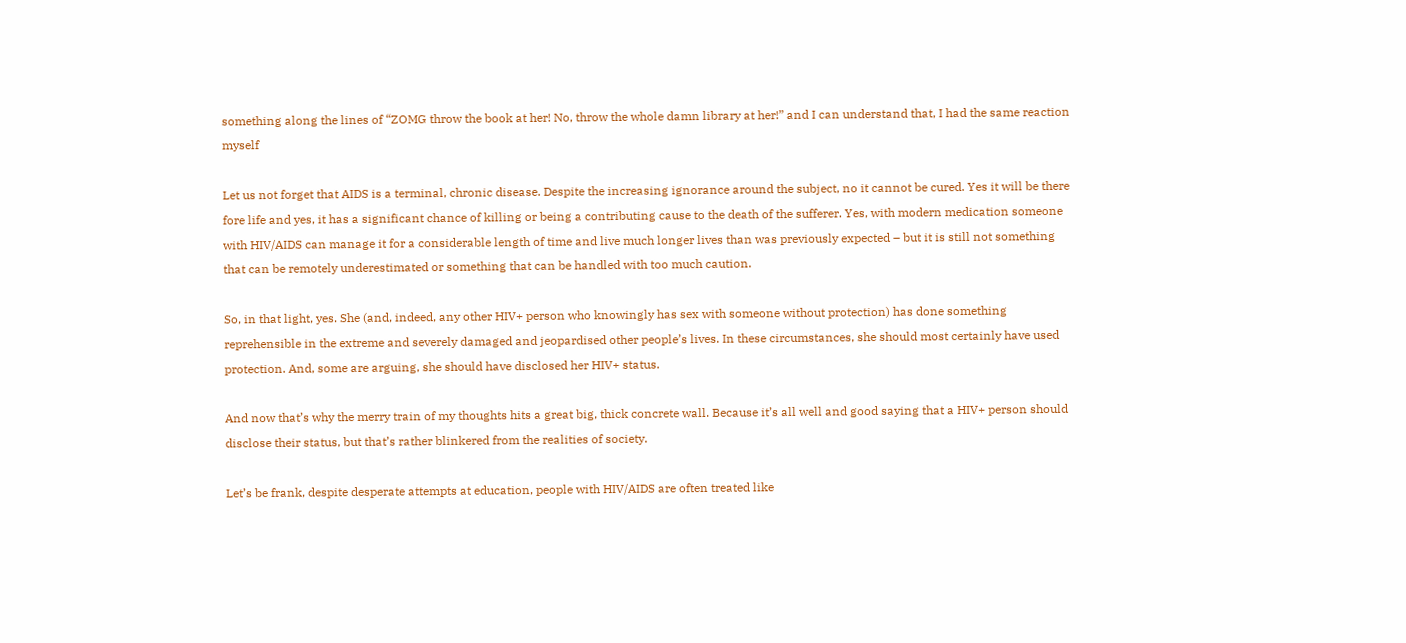something along the lines of “ZOMG throw the book at her! No, throw the whole damn library at her!” and I can understand that, I had the same reaction myself

Let us not forget that AIDS is a terminal, chronic disease. Despite the increasing ignorance around the subject, no it cannot be cured. Yes it will be there fore life and yes, it has a significant chance of killing or being a contributing cause to the death of the sufferer. Yes, with modern medication someone with HIV/AIDS can manage it for a considerable length of time and live much longer lives than was previously expected – but it is still not something that can be remotely underestimated or something that can be handled with too much caution.

So, in that light, yes. She (and, indeed, any other HIV+ person who knowingly has sex with someone without protection) has done something reprehensible in the extreme and severely damaged and jeopardised other people’s lives. In these circumstances, she should most certainly have used protection. And, some are arguing, she should have disclosed her HIV+ status.

And now that’s why the merry train of my thoughts hits a great big, thick concrete wall. Because it’s all well and good saying that a HIV+ person should disclose their status, but that’s rather blinkered from the realities of society.

Let’s be frank, despite desperate attempts at education, people with HIV/AIDS are often treated like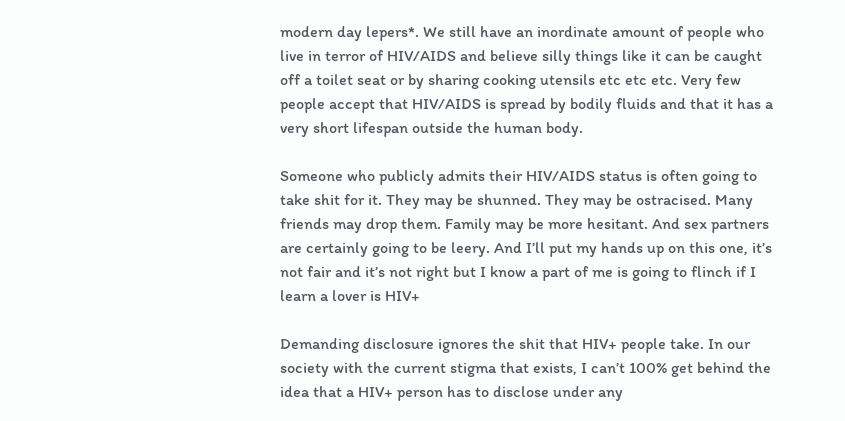modern day lepers*. We still have an inordinate amount of people who live in terror of HIV/AIDS and believe silly things like it can be caught off a toilet seat or by sharing cooking utensils etc etc etc. Very few people accept that HIV/AIDS is spread by bodily fluids and that it has a very short lifespan outside the human body.

Someone who publicly admits their HIV/AIDS status is often going to take shit for it. They may be shunned. They may be ostracised. Many friends may drop them. Family may be more hesitant. And sex partners are certainly going to be leery. And I’ll put my hands up on this one, it’s not fair and it’s not right but I know a part of me is going to flinch if I learn a lover is HIV+

Demanding disclosure ignores the shit that HIV+ people take. In our society with the current stigma that exists, I can’t 100% get behind the idea that a HIV+ person has to disclose under any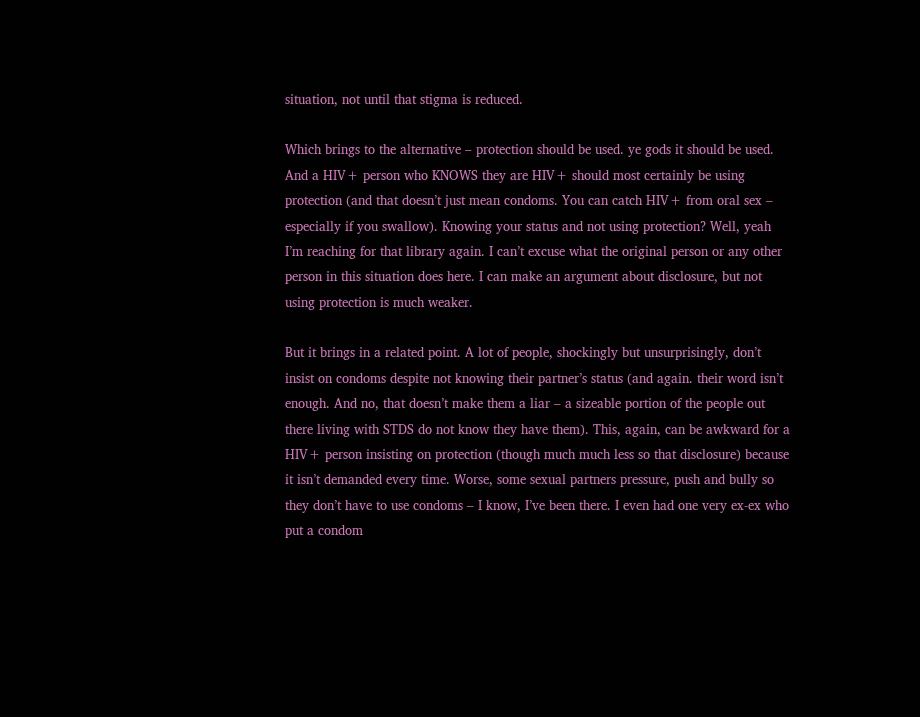situation, not until that stigma is reduced.

Which brings to the alternative – protection should be used. ye gods it should be used. And a HIV+ person who KNOWS they are HIV+ should most certainly be using protection (and that doesn’t just mean condoms. You can catch HIV+ from oral sex – especially if you swallow). Knowing your status and not using protection? Well, yeah I’m reaching for that library again. I can’t excuse what the original person or any other person in this situation does here. I can make an argument about disclosure, but not using protection is much weaker.

But it brings in a related point. A lot of people, shockingly but unsurprisingly, don’t insist on condoms despite not knowing their partner’s status (and again. their word isn’t enough. And no, that doesn’t make them a liar – a sizeable portion of the people out there living with STDS do not know they have them). This, again, can be awkward for a HIV+ person insisting on protection (though much much less so that disclosure) because it isn’t demanded every time. Worse, some sexual partners pressure, push and bully so they don’t have to use condoms – I know, I’ve been there. I even had one very ex-ex who put a condom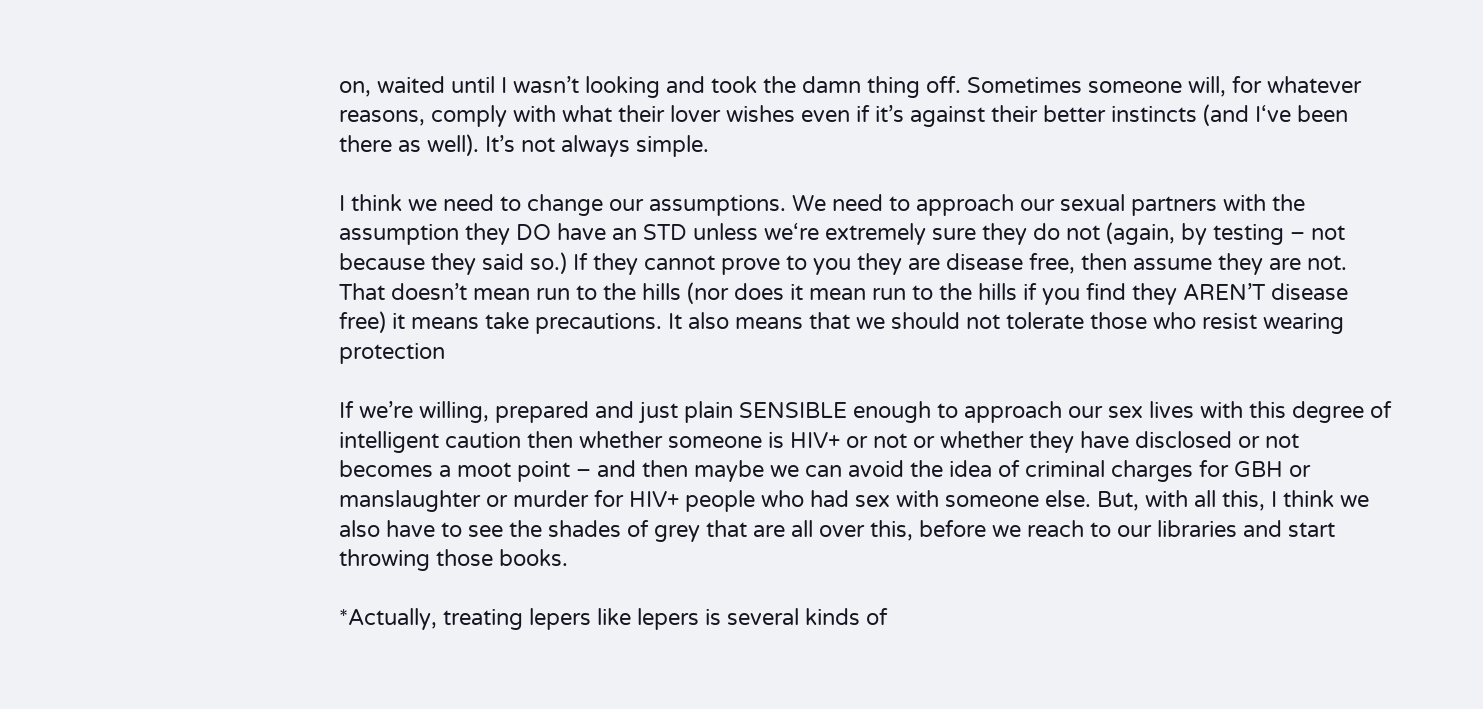on, waited until I wasn’t looking and took the damn thing off. Sometimes someone will, for whatever reasons, comply with what their lover wishes even if it’s against their better instincts (and I‘ve been there as well). It’s not always simple.

I think we need to change our assumptions. We need to approach our sexual partners with the assumption they DO have an STD unless we‘re extremely sure they do not (again, by testing – not because they said so.) If they cannot prove to you they are disease free, then assume they are not. That doesn’t mean run to the hills (nor does it mean run to the hills if you find they AREN’T disease free) it means take precautions. It also means that we should not tolerate those who resist wearing protection

If we’re willing, prepared and just plain SENSIBLE enough to approach our sex lives with this degree of intelligent caution then whether someone is HIV+ or not or whether they have disclosed or not becomes a moot point – and then maybe we can avoid the idea of criminal charges for GBH or manslaughter or murder for HIV+ people who had sex with someone else. But, with all this, I think we also have to see the shades of grey that are all over this, before we reach to our libraries and start throwing those books.

*Actually, treating lepers like lepers is several kinds of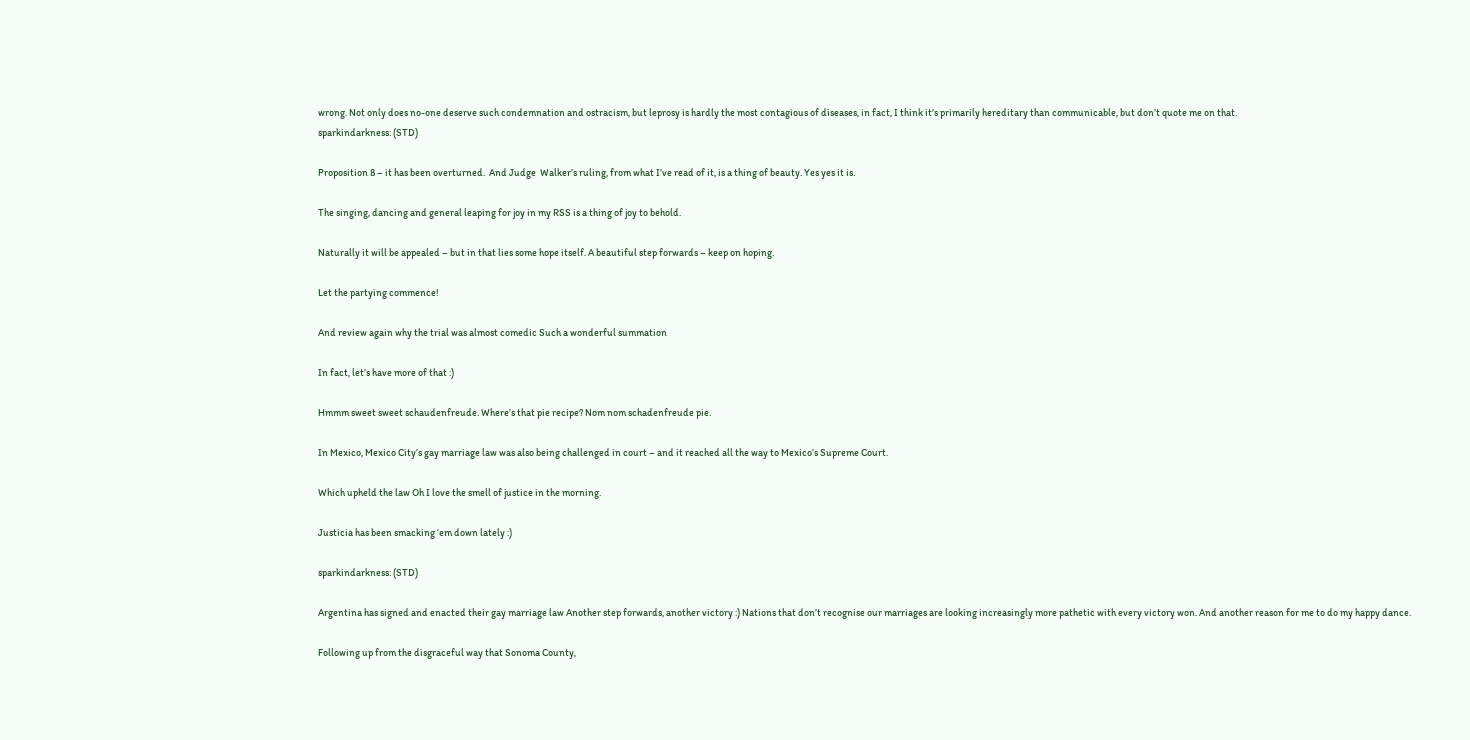wrong. Not only does no-one deserve such condemnation and ostracism, but leprosy is hardly the most contagious of diseases, in fact, I think it’s primarily hereditary than communicable, but don’t quote me on that.
sparkindarkness: (STD)

Proposition 8 – it has been overturned.  And Judge  Walker’s ruling, from what I’ve read of it, is a thing of beauty. Yes yes it is.

The singing, dancing and general leaping for joy in my RSS is a thing of joy to behold.

Naturally it will be appealed – but in that lies some hope itself. A beautiful step forwards – keep on hoping.

Let the partying commence!

And review again why the trial was almost comedic Such a wonderful summation

In fact, let’s have more of that :)

Hmmm sweet sweet schaudenfreude. Where’s that pie recipe? Nom nom schadenfreude pie.

In Mexico, Mexico City’s gay marriage law was also being challenged in court – and it reached all the way to Mexico’s Supreme Court.

Which upheld the law Oh I love the smell of justice in the morning.

Justicia has been smacking ‘em down lately :)

sparkindarkness: (STD)

Argentina has signed and enacted their gay marriage law Another step forwards, another victory :) Nations that don’t recognise our marriages are looking increasingly more pathetic with every victory won. And another reason for me to do my happy dance.

Following up from the disgraceful way that Sonoma County,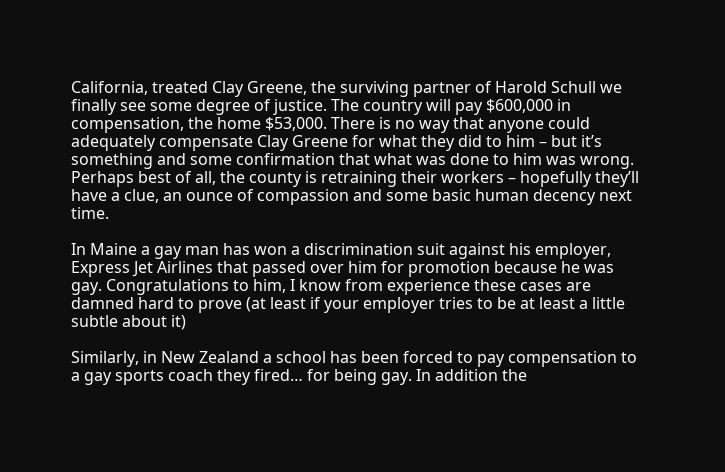California, treated Clay Greene, the surviving partner of Harold Schull we finally see some degree of justice. The country will pay $600,000 in compensation, the home $53,000. There is no way that anyone could adequately compensate Clay Greene for what they did to him – but it’s something and some confirmation that what was done to him was wrong. Perhaps best of all, the county is retraining their workers – hopefully they’ll have a clue, an ounce of compassion and some basic human decency next time.

In Maine a gay man has won a discrimination suit against his employer, Express Jet Airlines that passed over him for promotion because he was gay. Congratulations to him, I know from experience these cases are damned hard to prove (at least if your employer tries to be at least a little subtle about it)

Similarly, in New Zealand a school has been forced to pay compensation to a gay sports coach they fired… for being gay. In addition the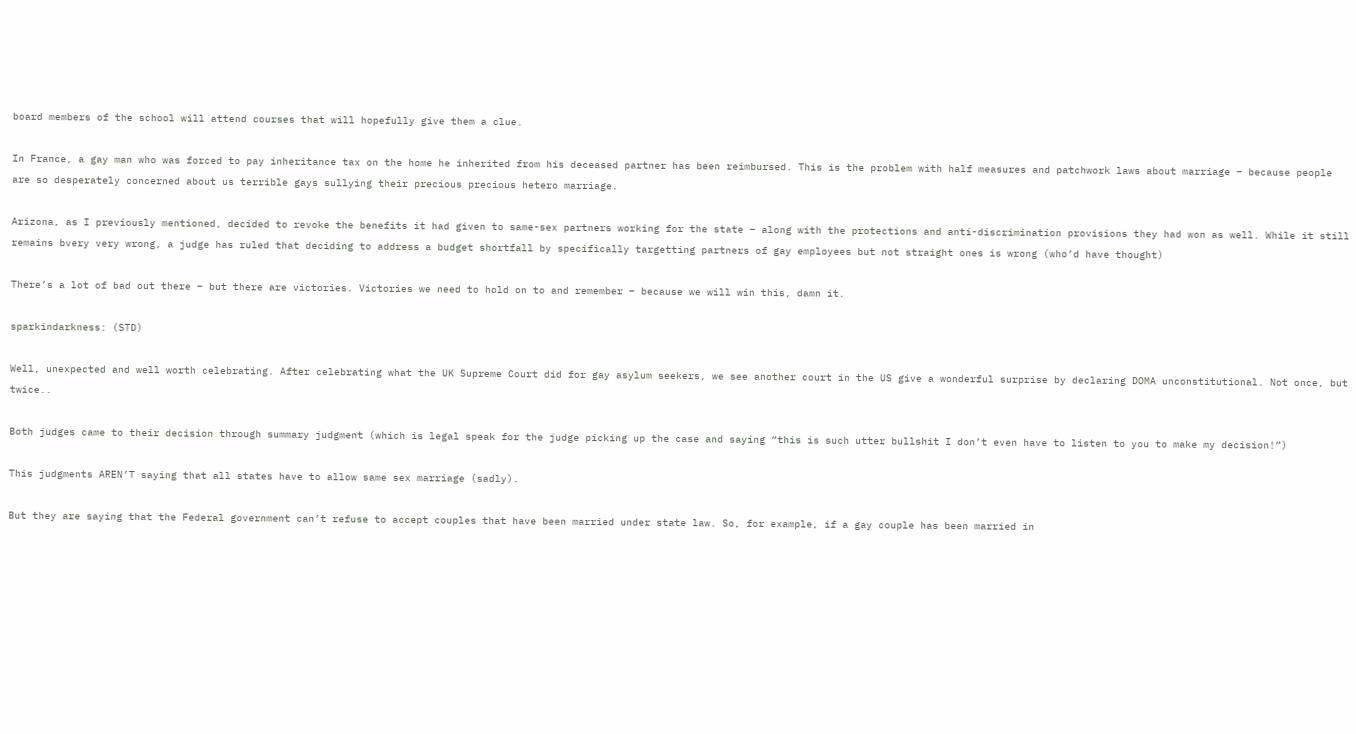board members of the school will attend courses that will hopefully give them a clue.

In France, a gay man who was forced to pay inheritance tax on the home he inherited from his deceased partner has been reimbursed. This is the problem with half measures and patchwork laws about marriage – because people are so desperately concerned about us terrible gays sullying their precious precious hetero marriage.

Arizona, as I previously mentioned, decided to revoke the benefits it had given to same-sex partners working for the state – along with the protections and anti-discrimination provisions they had won as well. While it still remains bvery very wrong, a judge has ruled that deciding to address a budget shortfall by specifically targetting partners of gay employees but not straight ones is wrong (who’d have thought)

There’s a lot of bad out there – but there are victories. Victories we need to hold on to and remember – because we will win this, damn it.

sparkindarkness: (STD)

Well, unexpected and well worth celebrating. After celebrating what the UK Supreme Court did for gay asylum seekers, we see another court in the US give a wonderful surprise by declaring DOMA unconstitutional. Not once, but twice..

Both judges came to their decision through summary judgment (which is legal speak for the judge picking up the case and saying “this is such utter bullshit I don’t even have to listen to you to make my decision!”)

This judgments AREN’T saying that all states have to allow same sex marriage (sadly).

But they are saying that the Federal government can’t refuse to accept couples that have been married under state law. So, for example, if a gay couple has been married in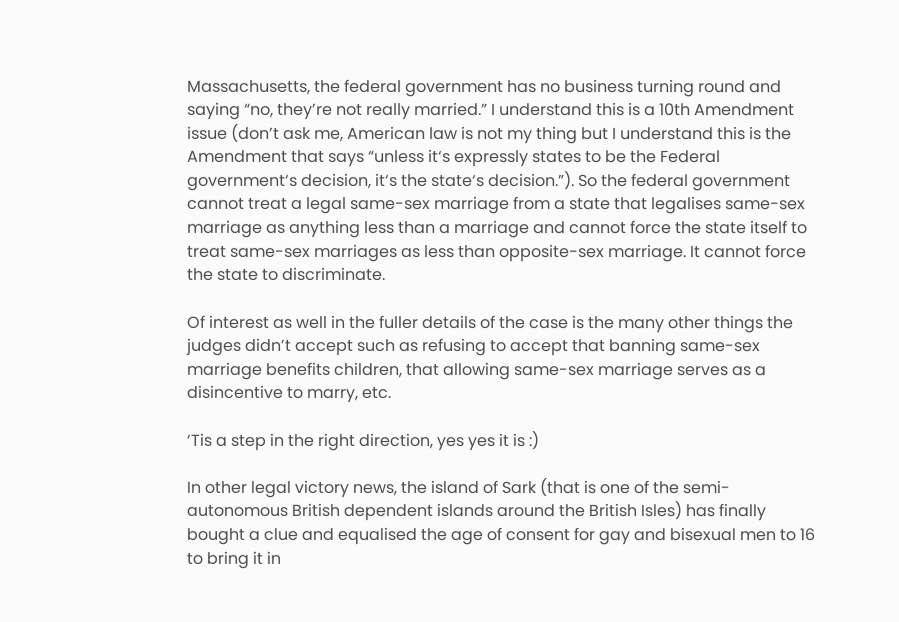Massachusetts, the federal government has no business turning round and saying “no, they’re not really married.” I understand this is a 10th Amendment issue (don’t ask me, American law is not my thing but I understand this is the Amendment that says “unless it‘s expressly states to be the Federal government‘s decision, it‘s the state‘s decision.”). So the federal government cannot treat a legal same-sex marriage from a state that legalises same-sex marriage as anything less than a marriage and cannot force the state itself to treat same-sex marriages as less than opposite-sex marriage. It cannot force the state to discriminate.

Of interest as well in the fuller details of the case is the many other things the judges didn’t accept such as refusing to accept that banning same-sex marriage benefits children, that allowing same-sex marriage serves as a disincentive to marry, etc.

‘Tis a step in the right direction, yes yes it is :)

In other legal victory news, the island of Sark (that is one of the semi-autonomous British dependent islands around the British Isles) has finally bought a clue and equalised the age of consent for gay and bisexual men to 16 to bring it in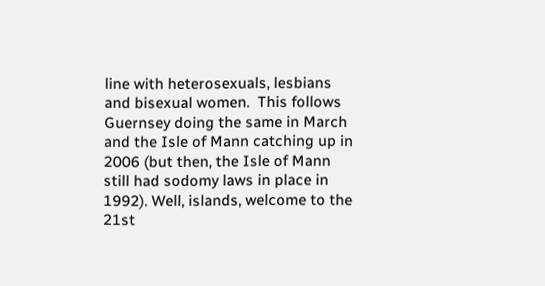line with heterosexuals, lesbians and bisexual women.  This follows Guernsey doing the same in March and the Isle of Mann catching up in 2006 (but then, the Isle of Mann still had sodomy laws in place in 1992). Well, islands, welcome to the 21st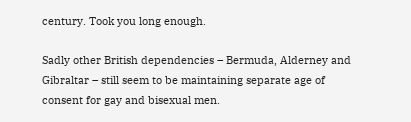century. Took you long enough.

Sadly other British dependencies – Bermuda, Alderney and Gibraltar – still seem to be maintaining separate age of consent for gay and bisexual men.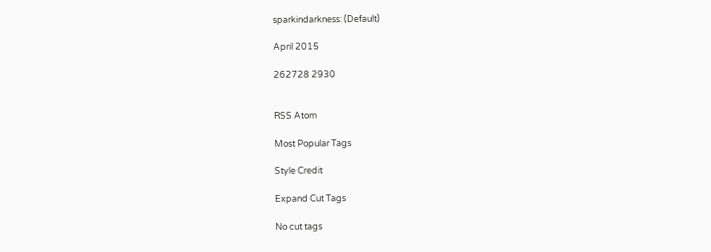sparkindarkness: (Default)

April 2015

262728 2930


RSS Atom

Most Popular Tags

Style Credit

Expand Cut Tags

No cut tags